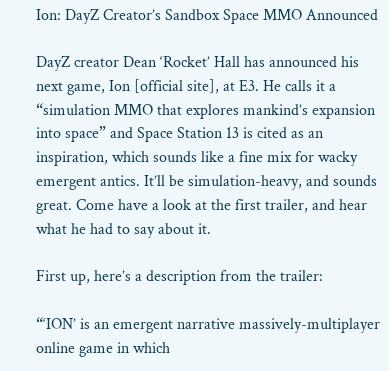Ion: DayZ Creator’s Sandbox Space MMO Announced

DayZ creator Dean ‘Rocket’ Hall has announced his next game, Ion [official site], at E3. He calls it a “simulation MMO that explores mankind’s expansion into space” and Space Station 13 is cited as an inspiration, which sounds like a fine mix for wacky emergent antics. It’ll be simulation-heavy, and sounds great. Come have a look at the first trailer, and hear what he had to say about it.

First up, here’s a description from the trailer:

“‘ION’ is an emergent narrative massively-multiplayer online game in which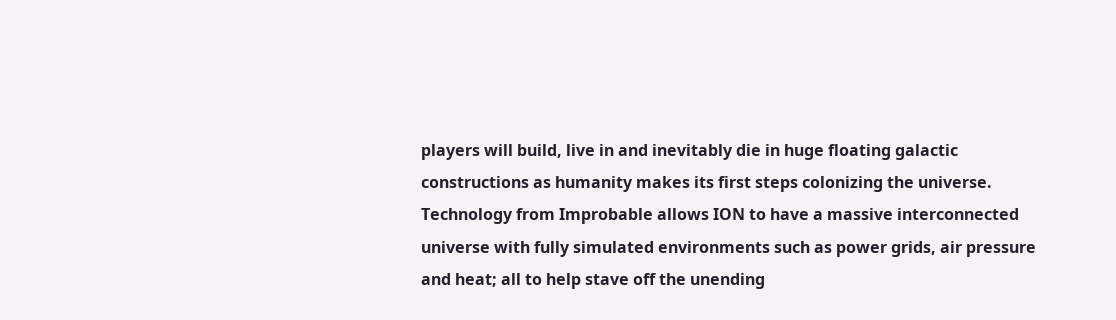players will build, live in and inevitably die in huge floating galactic constructions as humanity makes its first steps colonizing the universe. Technology from Improbable allows ION to have a massive interconnected universe with fully simulated environments such as power grids, air pressure and heat; all to help stave off the unending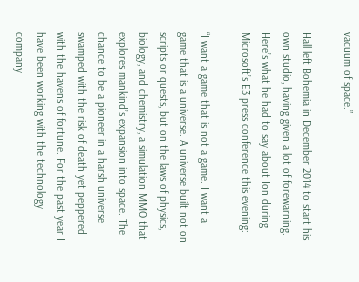vacuum of space.”

Hall left Bohemia in December 2014 to start his own studio, having given a lot of forewarning. Here’s what he had to say about Ion during Microsoft’s E3 press conference this evening:

“I want a game that is not a game. I want a game that is a universe. A universe built not on scripts or quests, but on the laws of physics, biology, and chemistry, a simulation MMO that explores mankind’s expansion into space. The chance to be a pioneer in a harsh universe swamped with the risk of death yet peppered with the havens of fortune. For the past year I have been working with the technology company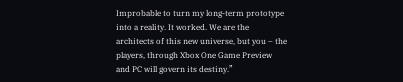Improbable to turn my long-term prototype into a reality. It worked. We are the architects of this new universe, but you – the players, through Xbox One Game Preview and PC will govern its destiny.”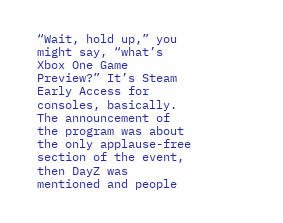“Wait, hold up,” you might say, “what’s Xbox One Game Preview?” It’s Steam Early Access for consoles, basically. The announcement of the program was about the only applause-free section of the event, then DayZ was mentioned and people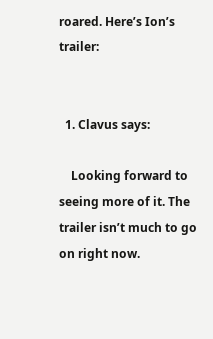roared. Here’s Ion’s trailer:


  1. Clavus says:

    Looking forward to seeing more of it. The trailer isn’t much to go on right now.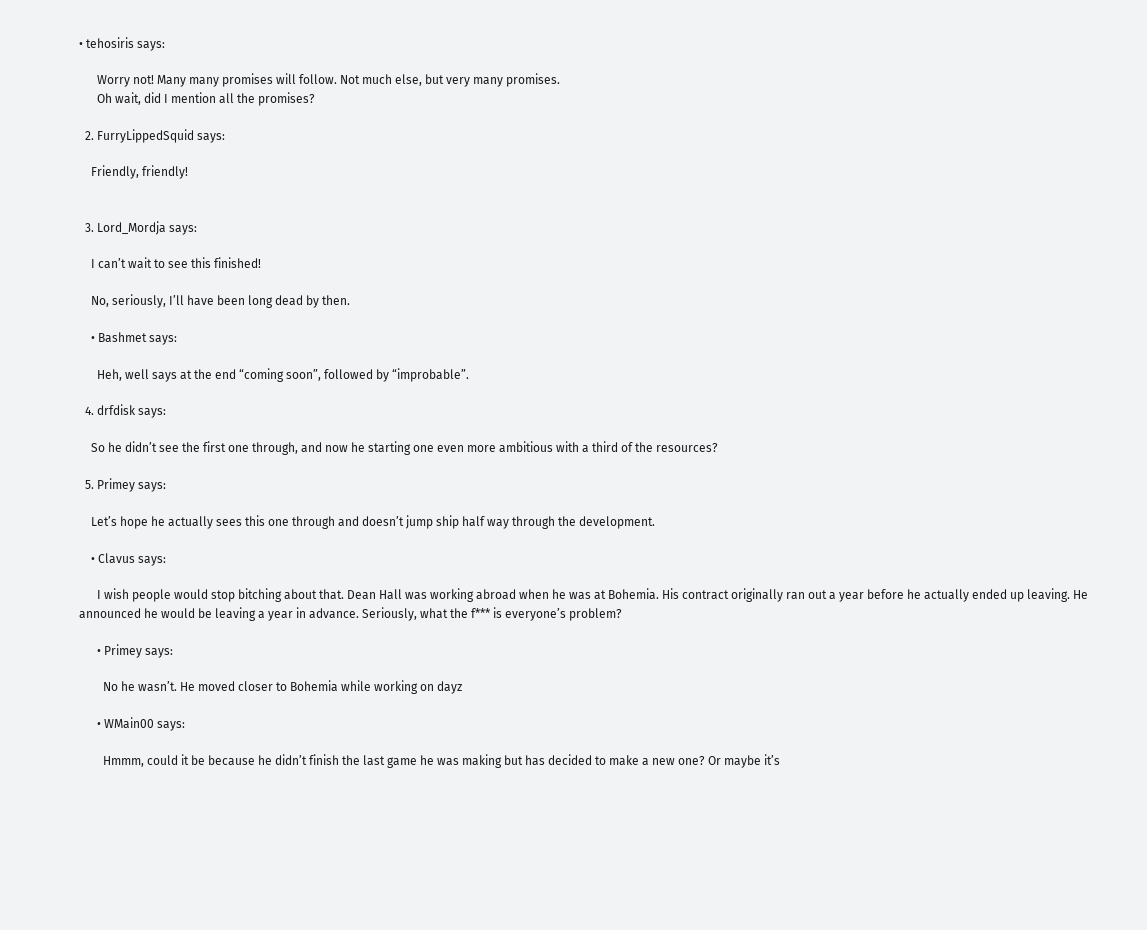• tehosiris says:

      Worry not! Many many promises will follow. Not much else, but very many promises.
      Oh wait, did I mention all the promises?

  2. FurryLippedSquid says:

    Friendly, friendly!


  3. Lord_Mordja says:

    I can’t wait to see this finished!

    No, seriously, I’ll have been long dead by then.

    • Bashmet says:

      Heh, well says at the end “coming soon”, followed by “improbable”.

  4. drfdisk says:

    So he didn’t see the first one through, and now he starting one even more ambitious with a third of the resources?

  5. Primey says:

    Let’s hope he actually sees this one through and doesn’t jump ship half way through the development.

    • Clavus says:

      I wish people would stop bitching about that. Dean Hall was working abroad when he was at Bohemia. His contract originally ran out a year before he actually ended up leaving. He announced he would be leaving a year in advance. Seriously, what the f*** is everyone’s problem?

      • Primey says:

        No he wasn’t. He moved closer to Bohemia while working on dayz

      • WMain00 says:

        Hmmm, could it be because he didn’t finish the last game he was making but has decided to make a new one? Or maybe it’s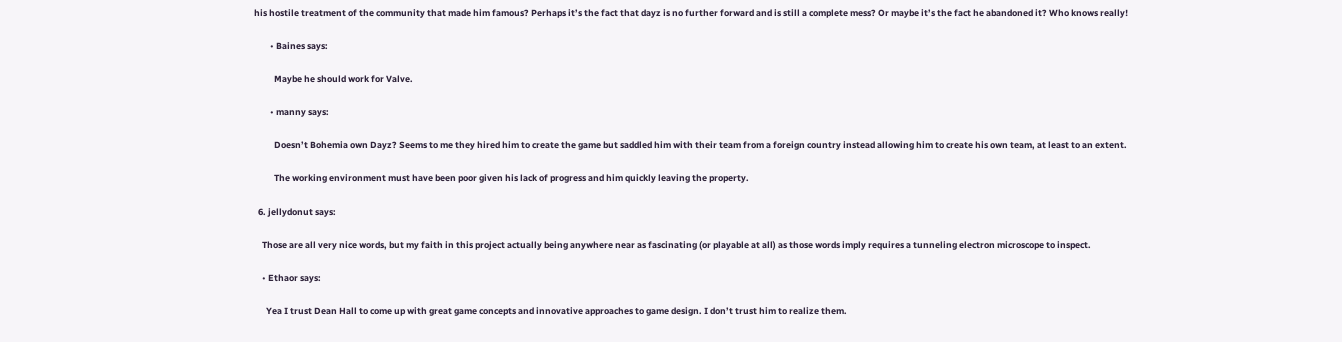his hostile treatment of the community that made him famous? Perhaps it’s the fact that dayz is no further forward and is still a complete mess? Or maybe it’s the fact he abandoned it? Who knows really!

        • Baines says:

          Maybe he should work for Valve.

        • manny says:

          Doesn’t Bohemia own Dayz? Seems to me they hired him to create the game but saddled him with their team from a foreign country instead allowing him to create his own team, at least to an extent.

          The working environment must have been poor given his lack of progress and him quickly leaving the property.

  6. jellydonut says:

    Those are all very nice words, but my faith in this project actually being anywhere near as fascinating (or playable at all) as those words imply requires a tunneling electron microscope to inspect.

    • Ethaor says:

      Yea I trust Dean Hall to come up with great game concepts and innovative approaches to game design. I don’t trust him to realize them.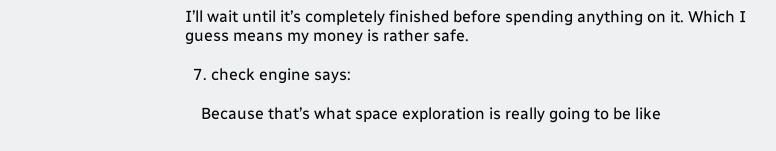I’ll wait until it’s completely finished before spending anything on it. Which I guess means my money is rather safe.

  7. check engine says:

    Because that’s what space exploration is really going to be like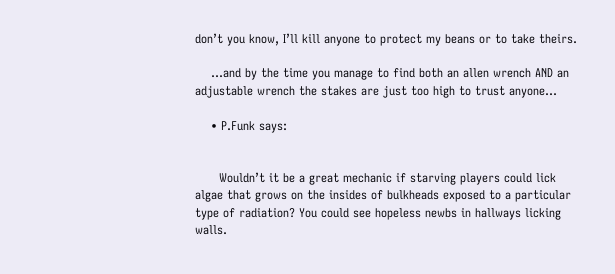don’t you know, I’ll kill anyone to protect my beans or to take theirs.

    …and by the time you manage to find both an allen wrench AND an adjustable wrench the stakes are just too high to trust anyone…

    • P.Funk says:


      Wouldn’t it be a great mechanic if starving players could lick algae that grows on the insides of bulkheads exposed to a particular type of radiation? You could see hopeless newbs in hallways licking walls.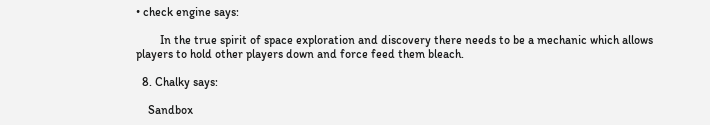• check engine says:

        In the true spirit of space exploration and discovery there needs to be a mechanic which allows players to hold other players down and force feed them bleach.

  8. Chalky says:

    Sandbox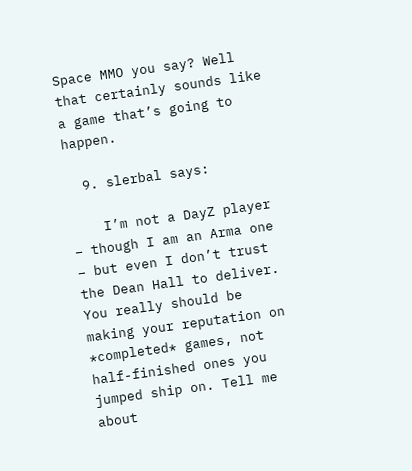Space MMO you say? Well that certainly sounds like a game that’s going to happen.

  9. slerbal says:

    I’m not a DayZ player – though I am an Arma one – but even I don’t trust the Dean Hall to deliver. You really should be making your reputation on *completed* games, not half-finished ones you jumped ship on. Tell me about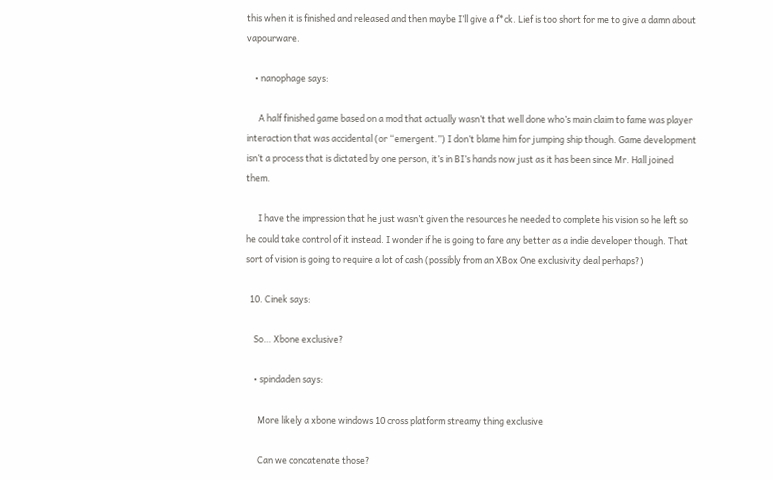this when it is finished and released and then maybe I’ll give a f*ck. Lief is too short for me to give a damn about vapourware.

    • nanophage says:

      A half finished game based on a mod that actually wasn’t that well done who’s main claim to fame was player interaction that was accidental (or “emergent.”) I don’t blame him for jumping ship though. Game development isn’t a process that is dictated by one person, it’s in BI’s hands now just as it has been since Mr. Hall joined them.

      I have the impression that he just wasn’t given the resources he needed to complete his vision so he left so he could take control of it instead. I wonder if he is going to fare any better as a indie developer though. That sort of vision is going to require a lot of cash (possibly from an XBox One exclusivity deal perhaps?)

  10. Cinek says:

    So… Xbone exclusive?

    • spindaden says:

      More likely a xbone windows 10 cross platform streamy thing exclusive

      Can we concatenate those?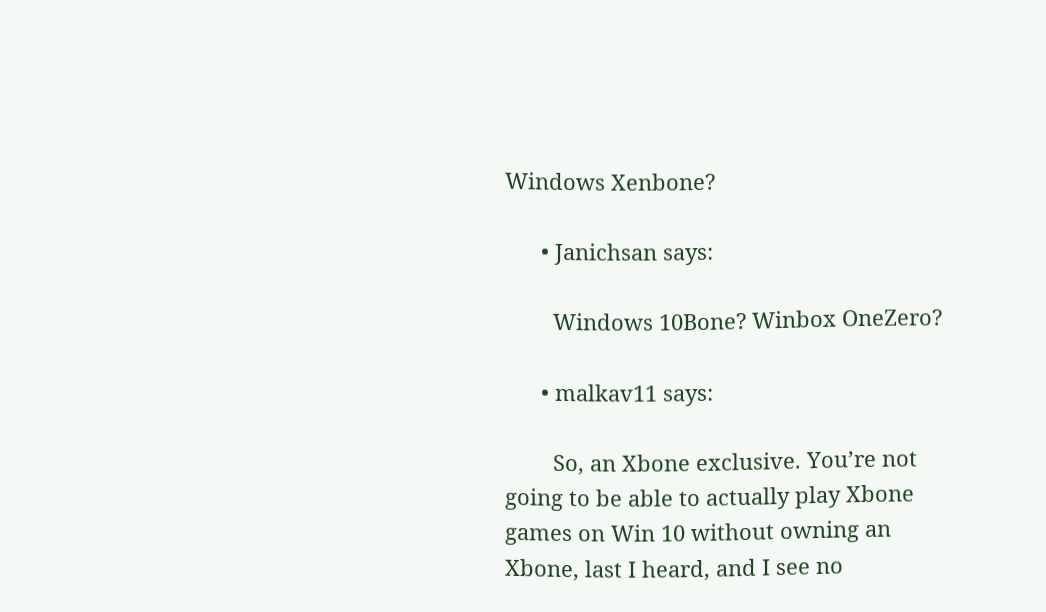Windows Xenbone?

      • Janichsan says:

        Windows 10Bone? Winbox OneZero?

      • malkav11 says:

        So, an Xbone exclusive. You’re not going to be able to actually play Xbone games on Win 10 without owning an Xbone, last I heard, and I see no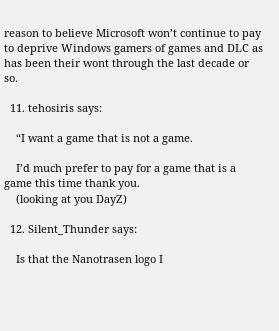reason to believe Microsoft won’t continue to pay to deprive Windows gamers of games and DLC as has been their wont through the last decade or so.

  11. tehosiris says:

    “I want a game that is not a game.

    I’d much prefer to pay for a game that is a game this time thank you.
    (looking at you DayZ)

  12. Silent_Thunder says:

    Is that the Nanotrasen logo I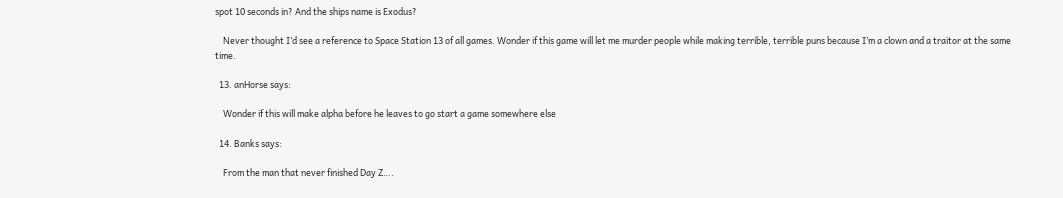spot 10 seconds in? And the ships name is Exodus?

    Never thought I’d see a reference to Space Station 13 of all games. Wonder if this game will let me murder people while making terrible, terrible puns because I’m a clown and a traitor at the same time.

  13. anHorse says:

    Wonder if this will make alpha before he leaves to go start a game somewhere else

  14. Banks says:

    From the man that never finished Day Z….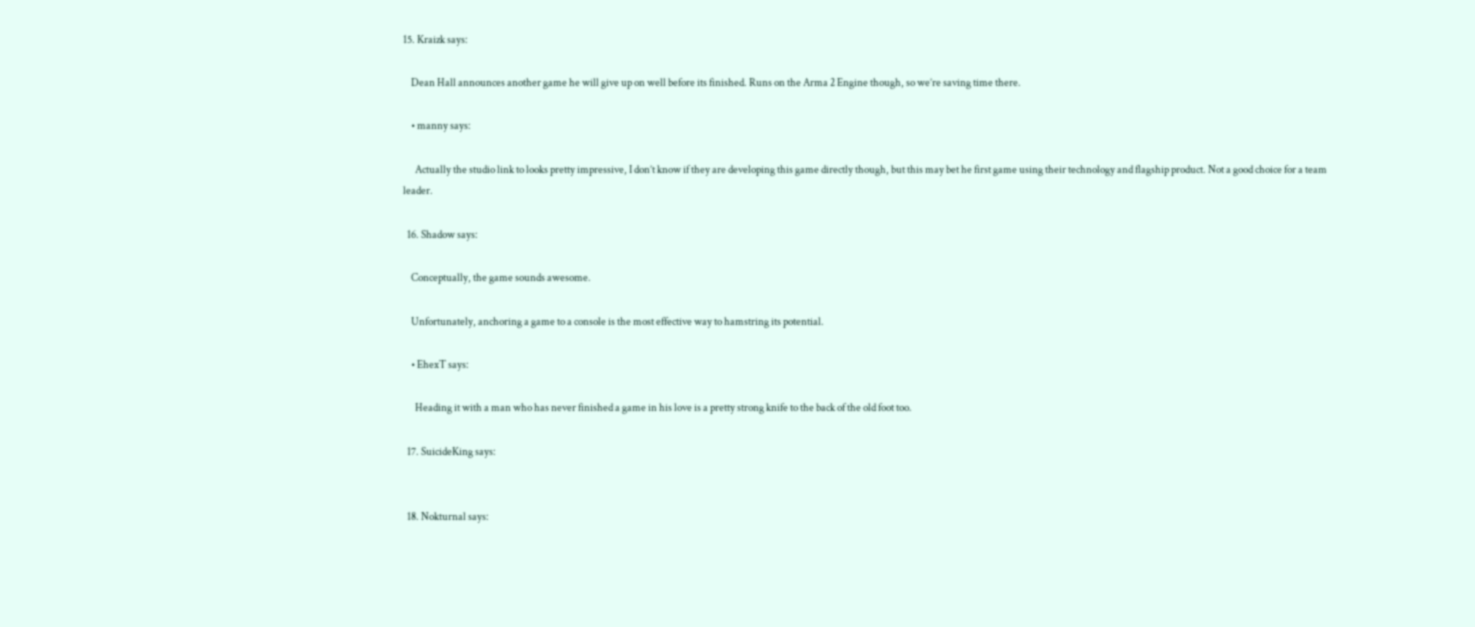15. Kraizk says:

    Dean Hall announces another game he will give up on well before its finished. Runs on the Arma 2 Engine though, so we’re saving time there.

    • manny says:

      Actually the studio link to looks pretty impressive, I don’t know if they are developing this game directly though, but this may bet he first game using their technology and flagship product. Not a good choice for a team leader.

  16. Shadow says:

    Conceptually, the game sounds awesome.

    Unfortunately, anchoring a game to a console is the most effective way to hamstring its potential.

    • EhexT says:

      Heading it with a man who has never finished a game in his love is a pretty strong knife to the back of the old foot too.

  17. SuicideKing says:


  18. Nokturnal says: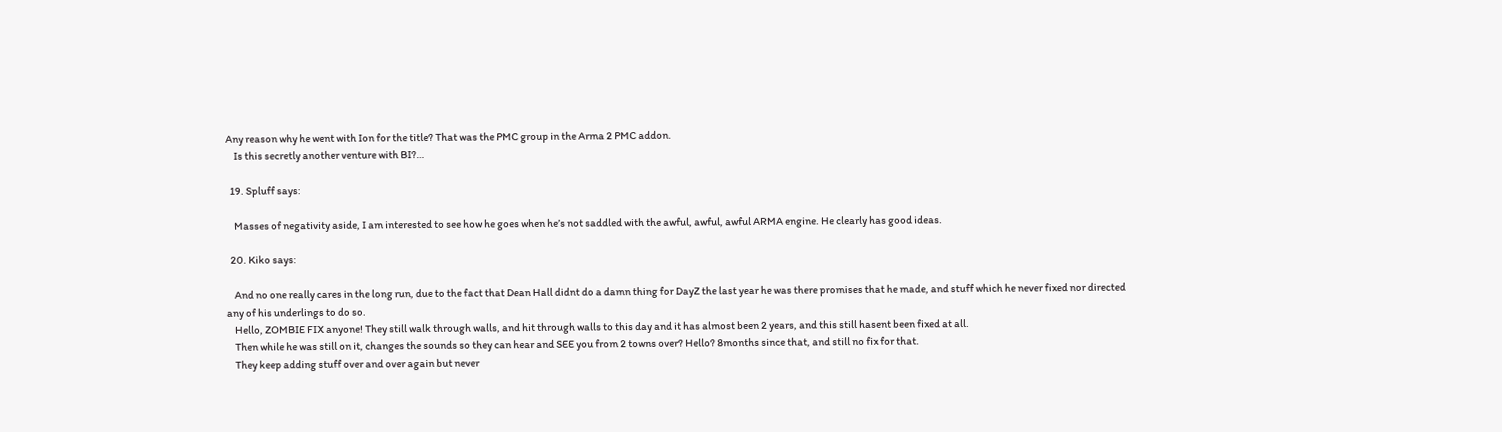Any reason why he went with Ion for the title? That was the PMC group in the Arma 2 PMC addon.
    Is this secretly another venture with BI?…

  19. Spluff says:

    Masses of negativity aside, I am interested to see how he goes when he’s not saddled with the awful, awful, awful ARMA engine. He clearly has good ideas.

  20. Kiko says:

    And no one really cares in the long run, due to the fact that Dean Hall didnt do a damn thing for DayZ the last year he was there promises that he made, and stuff which he never fixed nor directed any of his underlings to do so.
    Hello, ZOMBIE FIX anyone! They still walk through walls, and hit through walls to this day and it has almost been 2 years, and this still hasent been fixed at all.
    Then while he was still on it, changes the sounds so they can hear and SEE you from 2 towns over? Hello? 8months since that, and still no fix for that.
    They keep adding stuff over and over again but never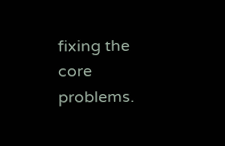fixing the core problems.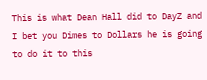This is what Dean Hall did to DayZ and I bet you Dimes to Dollars he is going to do it to this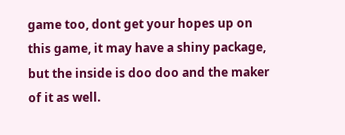game too, dont get your hopes up on this game, it may have a shiny package, but the inside is doo doo and the maker of it as well.